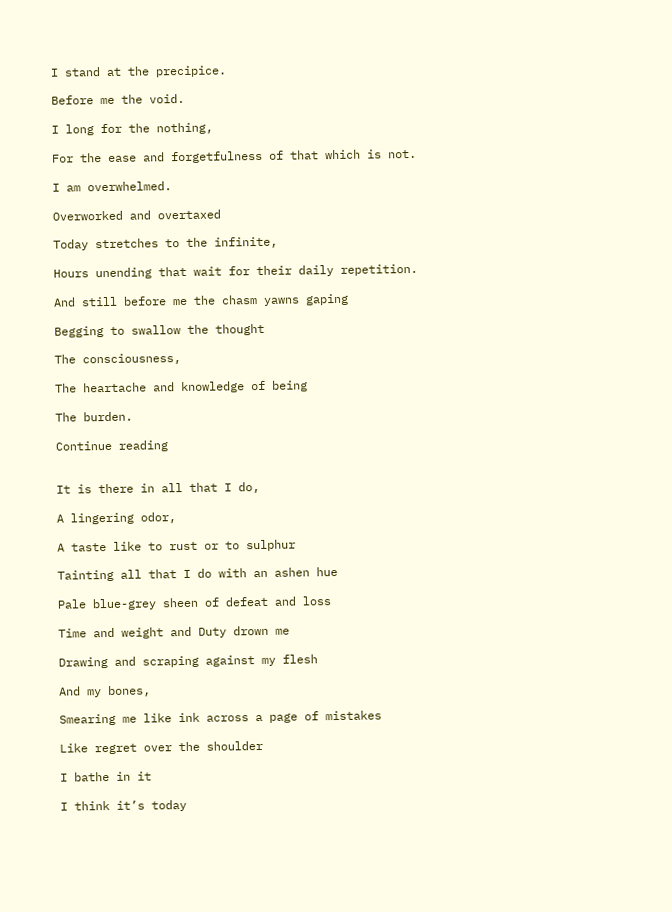I stand at the precipice.

Before me the void.

I long for the nothing,

For the ease and forgetfulness of that which is not.

I am overwhelmed.

Overworked and overtaxed

Today stretches to the infinite,

Hours unending that wait for their daily repetition.

And still before me the chasm yawns gaping

Begging to swallow the thought

The consciousness,

The heartache and knowledge of being

The burden.

Continue reading


It is there in all that I do,

A lingering odor,

A taste like to rust or to sulphur

Tainting all that I do with an ashen hue

Pale blue-grey sheen of defeat and loss

Time and weight and Duty drown me

Drawing and scraping against my flesh

And my bones,

Smearing me like ink across a page of mistakes

Like regret over the shoulder

I bathe in it

I think it’s today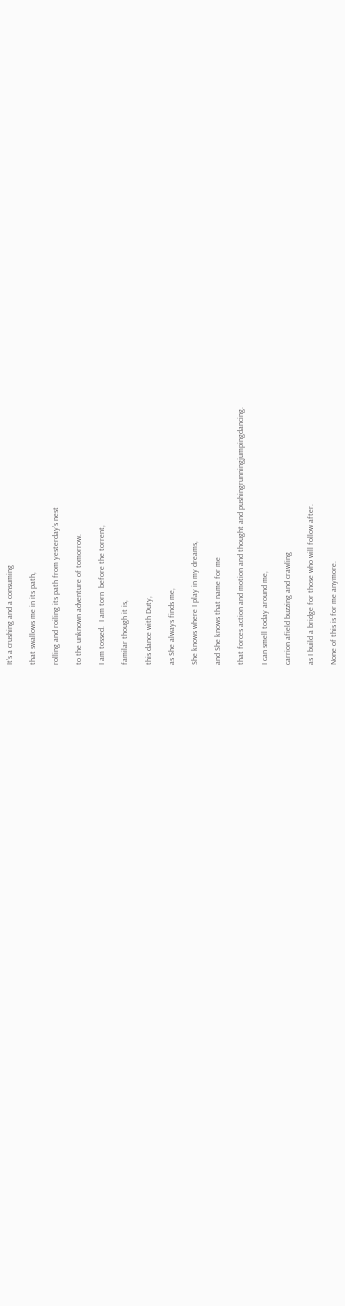It’s a crushing and a consuming

that swallows me in its path,

rolling and roiling its path from yesterday’s nest

to the unknown adventure of tomorrow.

I am tossed.  I am torn  before the torrent,

familar though it is,

this dance with Duty,

as She always finds me,

She knows where I play in my dreams,

and She knows that name for me

that forces action and motion and thought and pushingrunningjumpingdancing.

I can smell today around me,

carrion afield buzzing and crawling

as I build a bridge for those who will follow after.

None of this is for me anymore.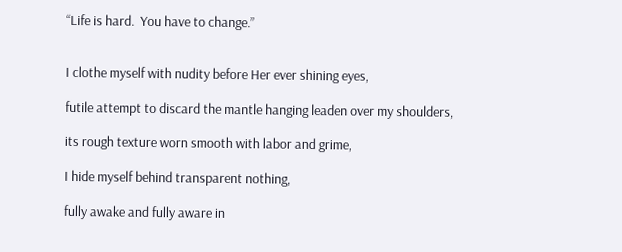“Life is hard.  You have to change.”


I clothe myself with nudity before Her ever shining eyes,

futile attempt to discard the mantle hanging leaden over my shoulders,

its rough texture worn smooth with labor and grime,

I hide myself behind transparent nothing,

fully awake and fully aware in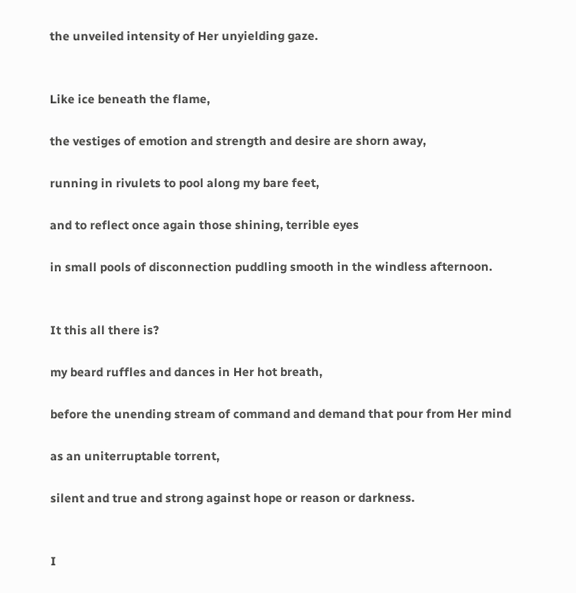the unveiled intensity of Her unyielding gaze.


Like ice beneath the flame,

the vestiges of emotion and strength and desire are shorn away,

running in rivulets to pool along my bare feet,

and to reflect once again those shining, terrible eyes

in small pools of disconnection puddling smooth in the windless afternoon.


It this all there is?

my beard ruffles and dances in Her hot breath,

before the unending stream of command and demand that pour from Her mind

as an uniterruptable torrent,

silent and true and strong against hope or reason or darkness.


I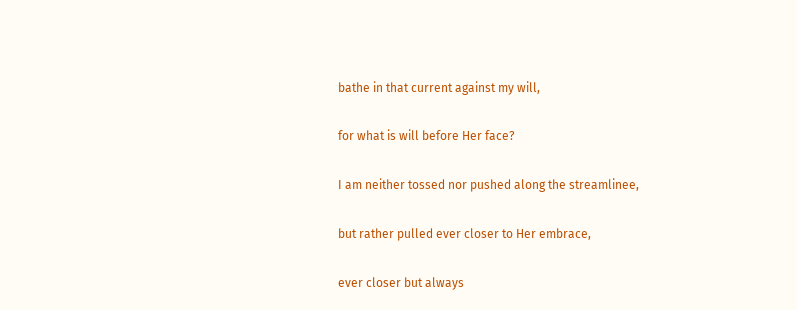bathe in that current against my will,

for what is will before Her face?

I am neither tossed nor pushed along the streamlinee,

but rather pulled ever closer to Her embrace,

ever closer but always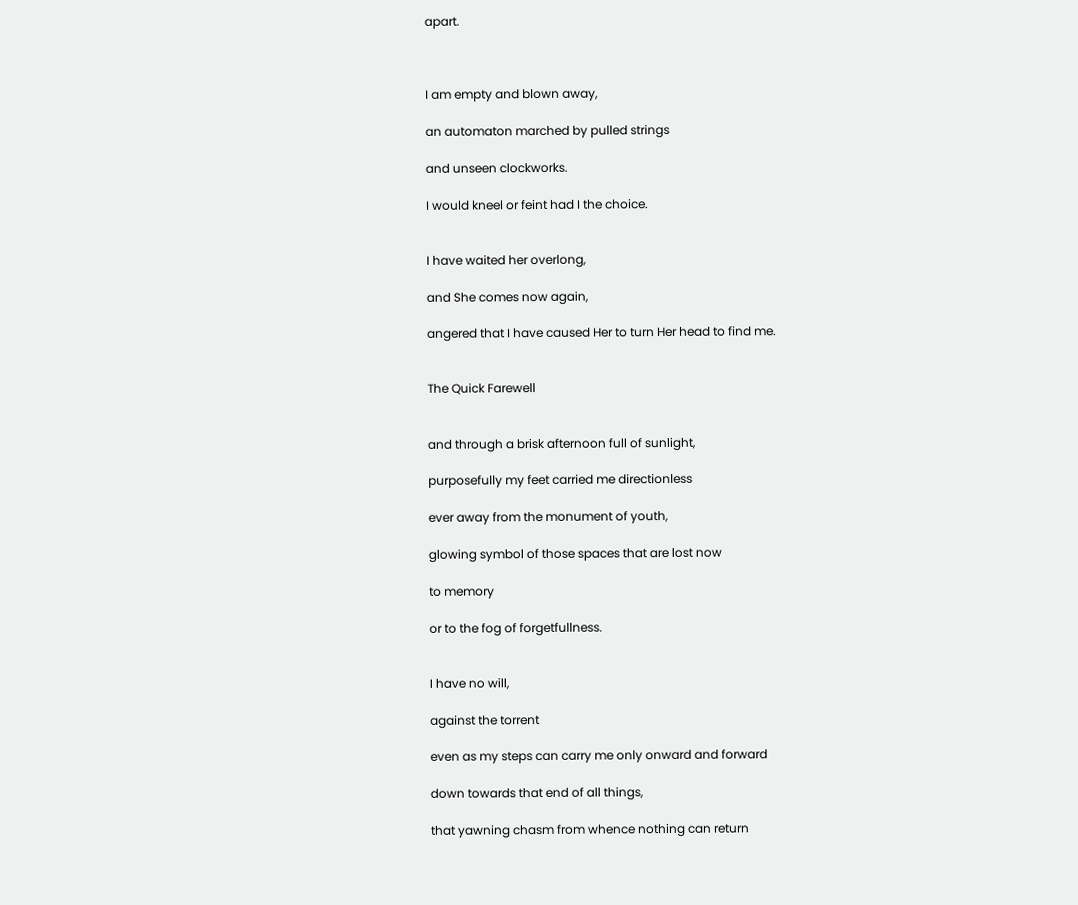apart.



I am empty and blown away,

an automaton marched by pulled strings

and unseen clockworks.

I would kneel or feint had I the choice.


I have waited her overlong,

and She comes now again,

angered that I have caused Her to turn Her head to find me.


The Quick Farewell


and through a brisk afternoon full of sunlight,

purposefully my feet carried me directionless

ever away from the monument of youth,

glowing symbol of those spaces that are lost now

to memory

or to the fog of forgetfullness.


I have no will,

against the torrent

even as my steps can carry me only onward and forward

down towards that end of all things,

that yawning chasm from whence nothing can return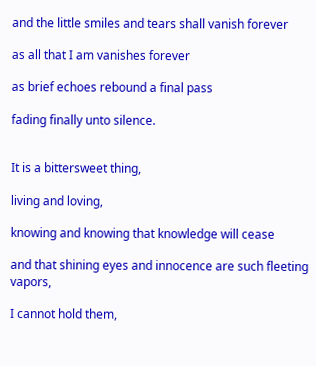and the little smiles and tears shall vanish forever

as all that I am vanishes forever

as brief echoes rebound a final pass

fading finally unto silence.


It is a bittersweet thing,

living and loving,

knowing and knowing that knowledge will cease

and that shining eyes and innocence are such fleeting vapors,

I cannot hold them,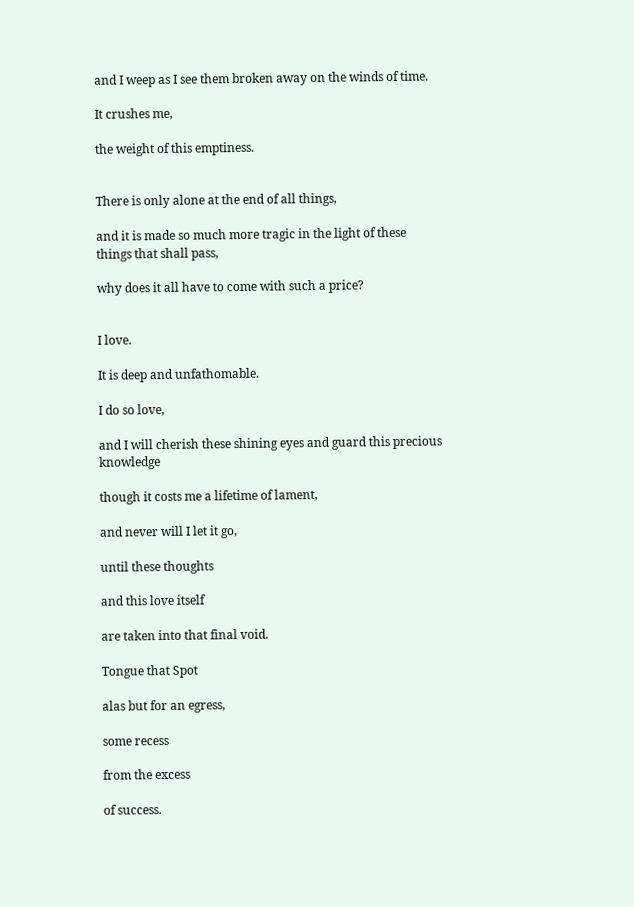and I weep as I see them broken away on the winds of time.

It crushes me,

the weight of this emptiness.


There is only alone at the end of all things,

and it is made so much more tragic in the light of these things that shall pass,

why does it all have to come with such a price?


I love.

It is deep and unfathomable.

I do so love,

and I will cherish these shining eyes and guard this precious knowledge

though it costs me a lifetime of lament,

and never will I let it go,

until these thoughts

and this love itself

are taken into that final void.

Tongue that Spot

alas but for an egress,

some recess

from the excess

of success.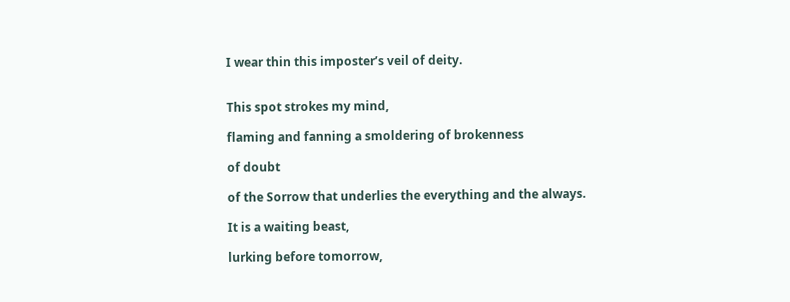I wear thin this imposter’s veil of deity.


This spot strokes my mind,

flaming and fanning a smoldering of brokenness

of doubt

of the Sorrow that underlies the everything and the always.

It is a waiting beast,

lurking before tomorrow,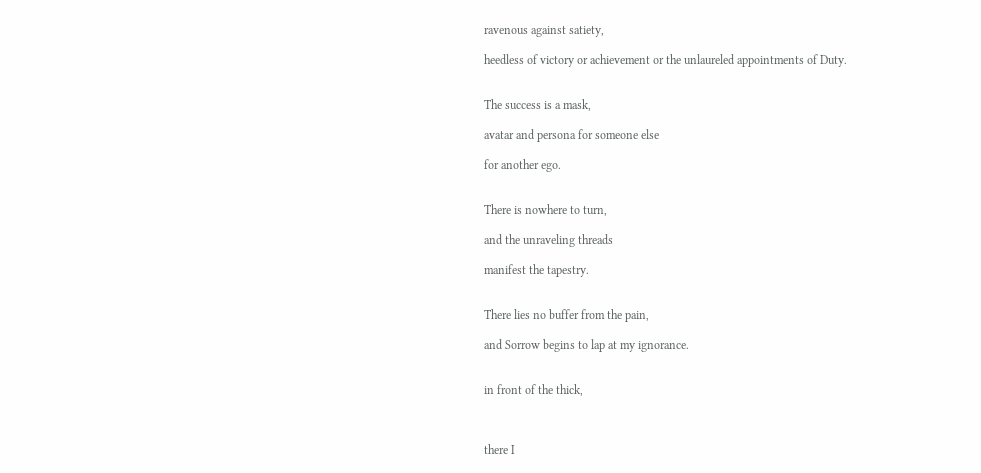ravenous against satiety,

heedless of victory or achievement or the unlaureled appointments of Duty.


The success is a mask,

avatar and persona for someone else

for another ego.


There is nowhere to turn,

and the unraveling threads

manifest the tapestry.


There lies no buffer from the pain,

and Sorrow begins to lap at my ignorance.


in front of the thick,



there I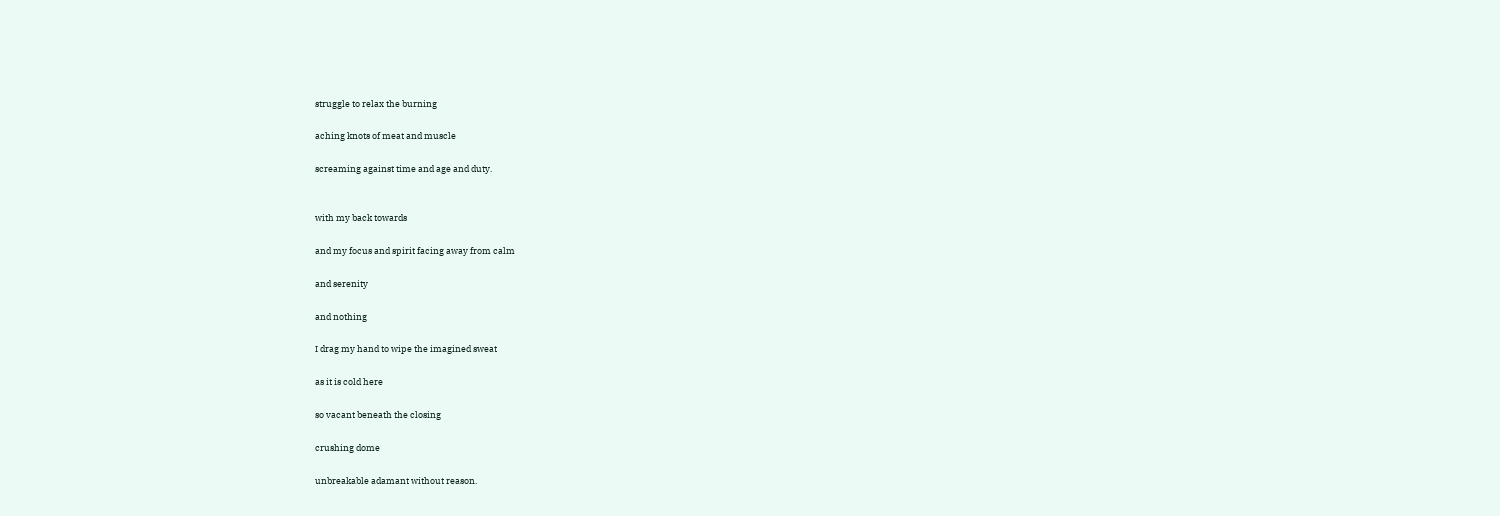struggle to relax the burning

aching knots of meat and muscle

screaming against time and age and duty.


with my back towards

and my focus and spirit facing away from calm

and serenity

and nothing

I drag my hand to wipe the imagined sweat

as it is cold here

so vacant beneath the closing

crushing dome

unbreakable adamant without reason.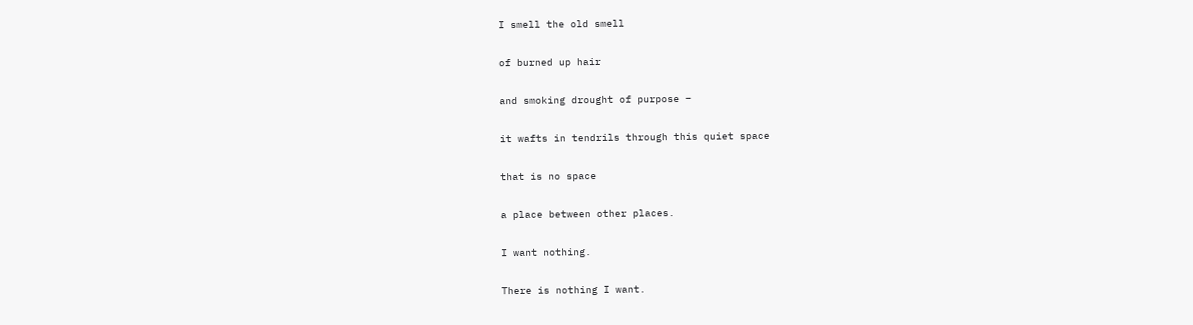I smell the old smell

of burned up hair

and smoking drought of purpose –

it wafts in tendrils through this quiet space

that is no space

a place between other places.

I want nothing.

There is nothing I want.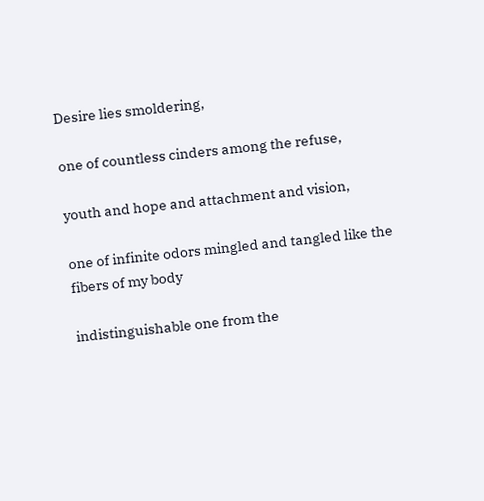Desire lies smoldering,

one of countless cinders among the refuse,

youth and hope and attachment and vision,

one of infinite odors mingled and tangled like the fibers of my body

indistinguishable one from the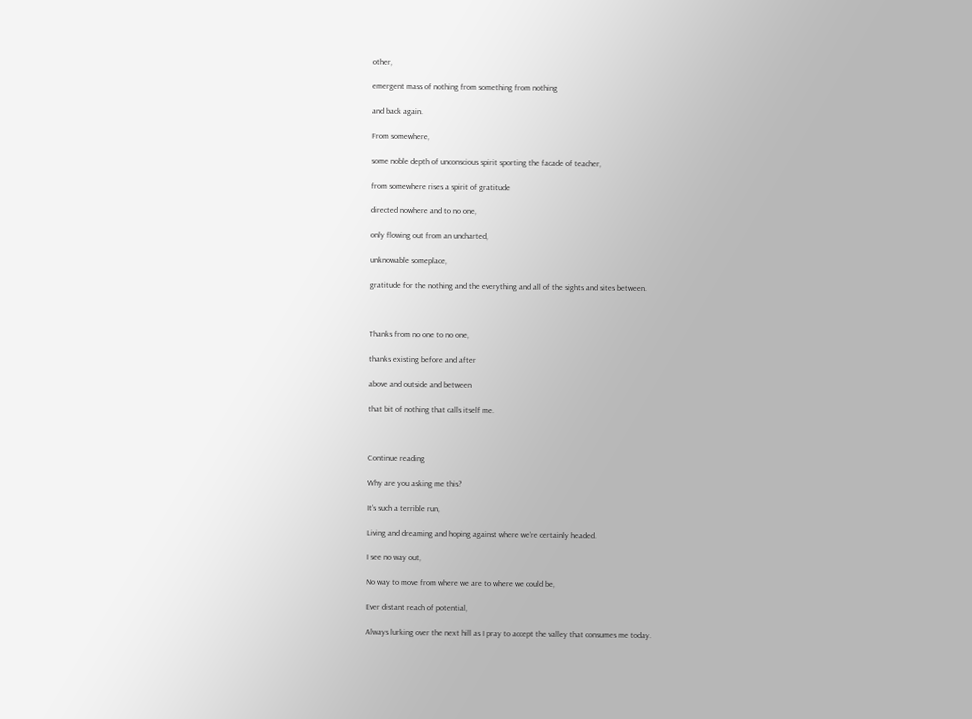other,

emergent mass of nothing from something from nothing

and back again.

From somewhere,

some noble depth of unconscious spirit sporting the facade of teacher,

from somewhere rises a spirit of gratitude

directed nowhere and to no one,

only flowing out from an uncharted,

unknowable someplace,

gratitude for the nothing and the everything and all of the sights and sites between.



Thanks from no one to no one,

thanks existing before and after

above and outside and between

that bit of nothing that calls itself me.



Continue reading

Why are you asking me this?

It’s such a terrible run,

Living and dreaming and hoping against where we’re certainly headed.

I see no way out,

No way to move from where we are to where we could be,

Ever distant reach of potential,

Always lurking over the next hill as I pray to accept the valley that consumes me today.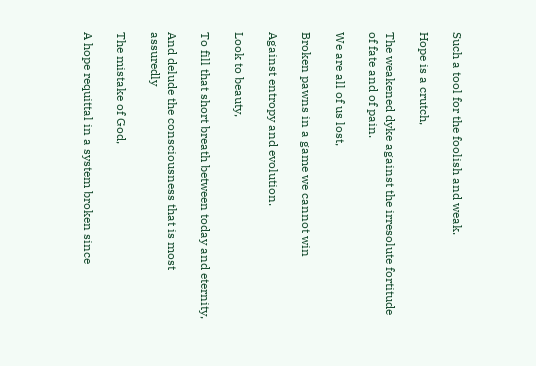Such a tool for the foolish and weak.

Hope is a crutch,

The weakened dyke against the irresolute fortitude of fate and of pain.

We are all of us lost,

Broken pawns in a game we cannot win

Against entropy and evolution.

Look to beauty,

To fill that short breath between today and eternity,

And delude the consciousness that is most assuredly

The mistake of God,

A hope requittal in a system broken since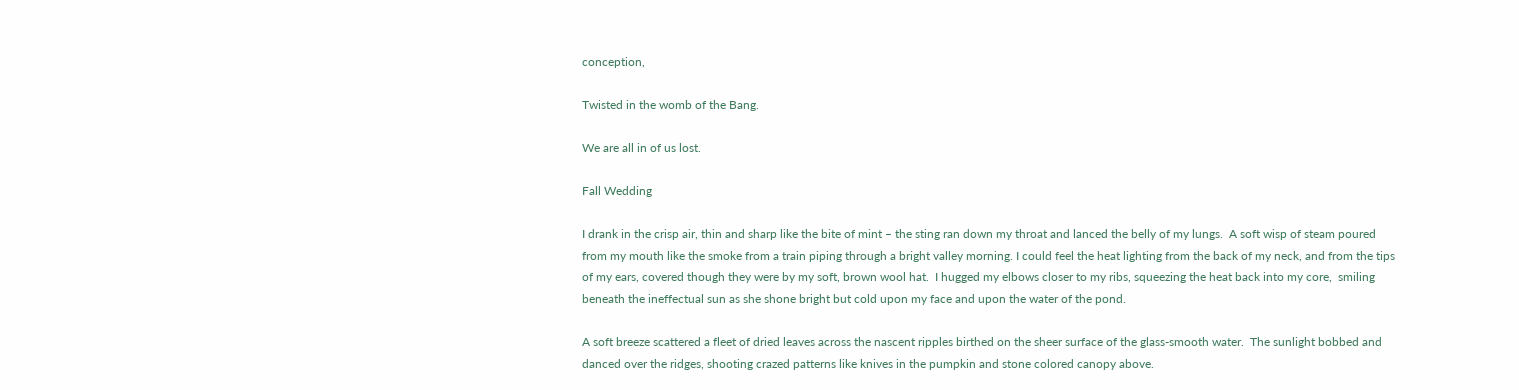conception,

Twisted in the womb of the Bang.

We are all in of us lost.

Fall Wedding

I drank in the crisp air, thin and sharp like the bite of mint – the sting ran down my throat and lanced the belly of my lungs.  A soft wisp of steam poured from my mouth like the smoke from a train piping through a bright valley morning. I could feel the heat lighting from the back of my neck, and from the tips of my ears, covered though they were by my soft, brown wool hat.  I hugged my elbows closer to my ribs, squeezing the heat back into my core,  smiling beneath the ineffectual sun as she shone bright but cold upon my face and upon the water of the pond.

A soft breeze scattered a fleet of dried leaves across the nascent ripples birthed on the sheer surface of the glass-smooth water.  The sunlight bobbed and danced over the ridges, shooting crazed patterns like knives in the pumpkin and stone colored canopy above.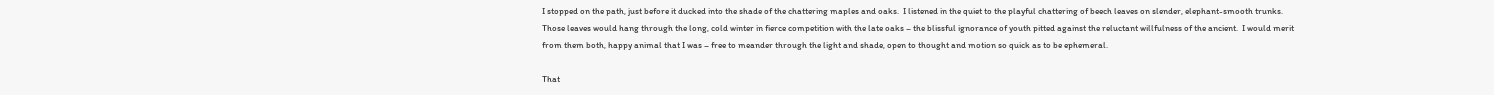I stopped on the path, just before it ducked into the shade of the chattering maples and oaks.  I listened in the quiet to the playful chattering of beech leaves on slender, elephant-smooth trunks.  Those leaves would hang through the long, cold winter in fierce competition with the late oaks – the blissful ignorance of youth pitted against the reluctant willfulness of the ancient.  I would merit from them both, happy animal that I was – free to meander through the light and shade, open to thought and motion so quick as to be ephemeral.

That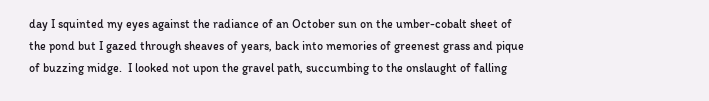day I squinted my eyes against the radiance of an October sun on the umber-cobalt sheet of the pond but I gazed through sheaves of years, back into memories of greenest grass and pique of buzzing midge.  I looked not upon the gravel path, succumbing to the onslaught of falling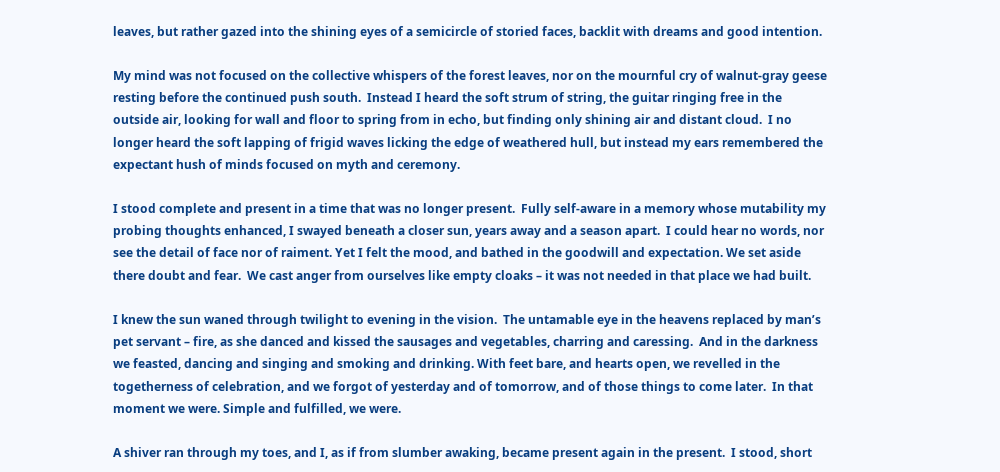leaves, but rather gazed into the shining eyes of a semicircle of storied faces, backlit with dreams and good intention.

My mind was not focused on the collective whispers of the forest leaves, nor on the mournful cry of walnut-gray geese resting before the continued push south.  Instead I heard the soft strum of string, the guitar ringing free in the outside air, looking for wall and floor to spring from in echo, but finding only shining air and distant cloud.  I no longer heard the soft lapping of frigid waves licking the edge of weathered hull, but instead my ears remembered the expectant hush of minds focused on myth and ceremony.

I stood complete and present in a time that was no longer present.  Fully self-aware in a memory whose mutability my probing thoughts enhanced, I swayed beneath a closer sun, years away and a season apart.  I could hear no words, nor see the detail of face nor of raiment. Yet I felt the mood, and bathed in the goodwill and expectation. We set aside there doubt and fear.  We cast anger from ourselves like empty cloaks – it was not needed in that place we had built.

I knew the sun waned through twilight to evening in the vision.  The untamable eye in the heavens replaced by man’s pet servant – fire, as she danced and kissed the sausages and vegetables, charring and caressing.  And in the darkness we feasted, dancing and singing and smoking and drinking. With feet bare, and hearts open, we revelled in the togetherness of celebration, and we forgot of yesterday and of tomorrow, and of those things to come later.  In that moment we were. Simple and fulfilled, we were.

A shiver ran through my toes, and I, as if from slumber awaking, became present again in the present.  I stood, short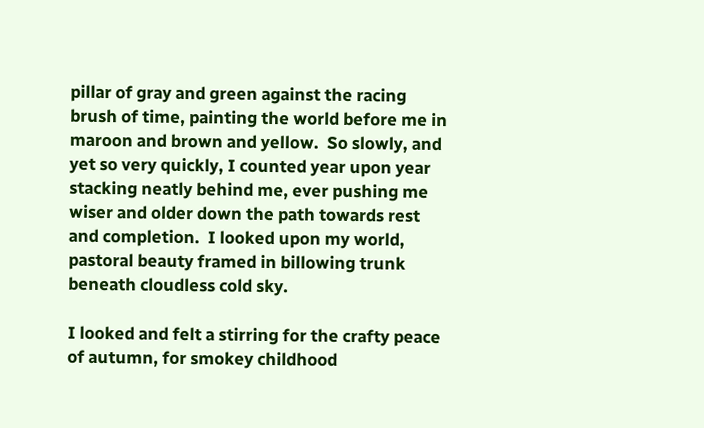pillar of gray and green against the racing brush of time, painting the world before me in maroon and brown and yellow.  So slowly, and yet so very quickly, I counted year upon year stacking neatly behind me, ever pushing me wiser and older down the path towards rest and completion.  I looked upon my world, pastoral beauty framed in billowing trunk beneath cloudless cold sky.

I looked and felt a stirring for the crafty peace of autumn, for smokey childhood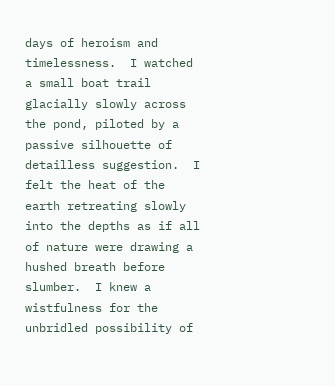days of heroism and timelessness.  I watched a small boat trail glacially slowly across the pond, piloted by a passive silhouette of detailless suggestion.  I felt the heat of the earth retreating slowly into the depths as if all of nature were drawing a hushed breath before slumber.  I knew a wistfulness for the unbridled possibility of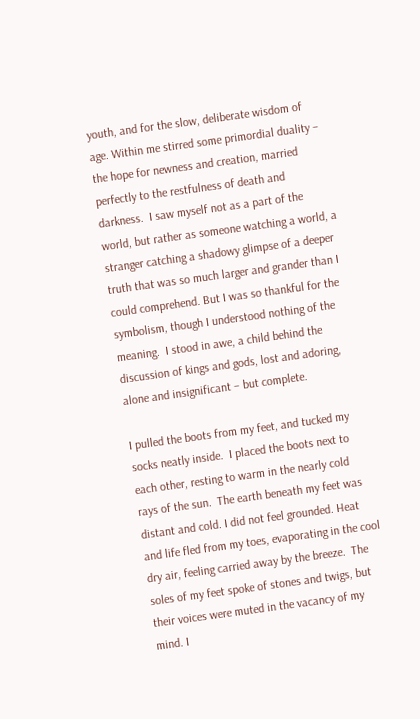youth, and for the slow, deliberate wisdom of age. Within me stirred some primordial duality – the hope for newness and creation, married perfectly to the restfulness of death and darkness.  I saw myself not as a part of the world, but rather as someone watching a world, a stranger catching a shadowy glimpse of a deeper truth that was so much larger and grander than I could comprehend. But I was so thankful for the symbolism, though I understood nothing of the meaning.  I stood in awe, a child behind the discussion of kings and gods, lost and adoring, alone and insignificant – but complete.

I pulled the boots from my feet, and tucked my socks neatly inside.  I placed the boots next to each other, resting to warm in the nearly cold rays of the sun.  The earth beneath my feet was distant and cold. I did not feel grounded. Heat and life fled from my toes, evaporating in the cool dry air, feeling carried away by the breeze.  The soles of my feet spoke of stones and twigs, but their voices were muted in the vacancy of my mind. I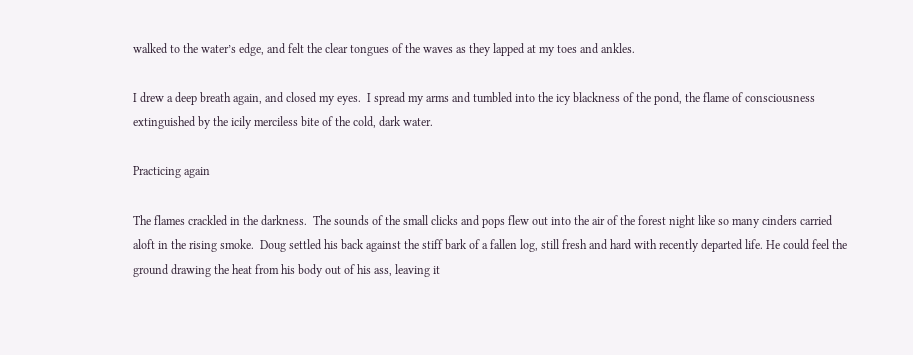walked to the water’s edge, and felt the clear tongues of the waves as they lapped at my toes and ankles.

I drew a deep breath again, and closed my eyes.  I spread my arms and tumbled into the icy blackness of the pond, the flame of consciousness extinguished by the icily merciless bite of the cold, dark water.

Practicing again

The flames crackled in the darkness.  The sounds of the small clicks and pops flew out into the air of the forest night like so many cinders carried aloft in the rising smoke.  Doug settled his back against the stiff bark of a fallen log, still fresh and hard with recently departed life. He could feel the ground drawing the heat from his body out of his ass, leaving it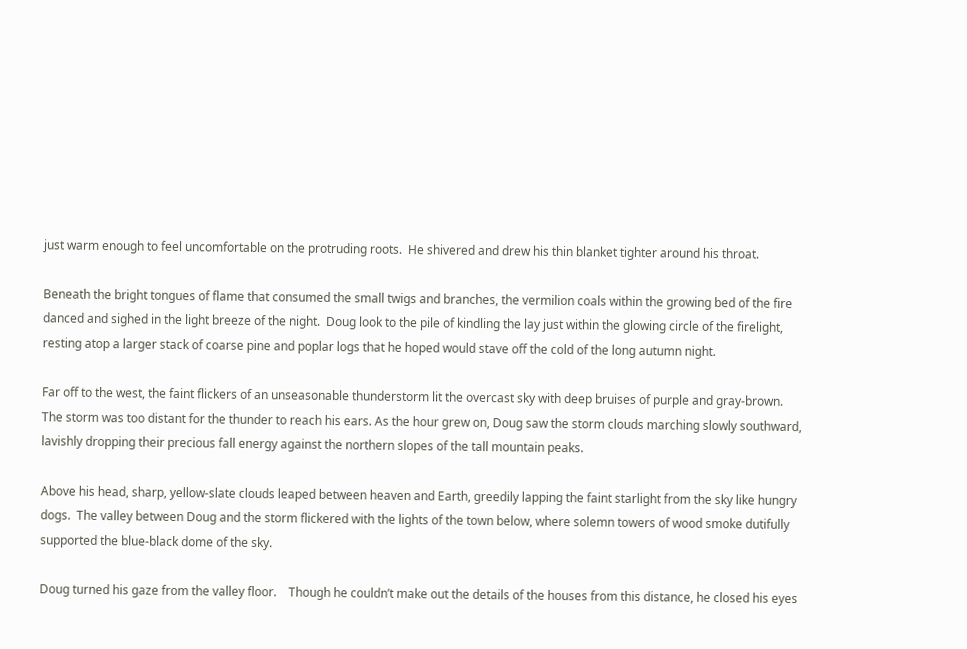just warm enough to feel uncomfortable on the protruding roots.  He shivered and drew his thin blanket tighter around his throat.

Beneath the bright tongues of flame that consumed the small twigs and branches, the vermilion coals within the growing bed of the fire danced and sighed in the light breeze of the night.  Doug look to the pile of kindling the lay just within the glowing circle of the firelight, resting atop a larger stack of coarse pine and poplar logs that he hoped would stave off the cold of the long autumn night.

Far off to the west, the faint flickers of an unseasonable thunderstorm lit the overcast sky with deep bruises of purple and gray-brown.  The storm was too distant for the thunder to reach his ears. As the hour grew on, Doug saw the storm clouds marching slowly southward, lavishly dropping their precious fall energy against the northern slopes of the tall mountain peaks.

Above his head, sharp, yellow-slate clouds leaped between heaven and Earth, greedily lapping the faint starlight from the sky like hungry dogs.  The valley between Doug and the storm flickered with the lights of the town below, where solemn towers of wood smoke dutifully supported the blue-black dome of the sky.

Doug turned his gaze from the valley floor.    Though he couldn’t make out the details of the houses from this distance, he closed his eyes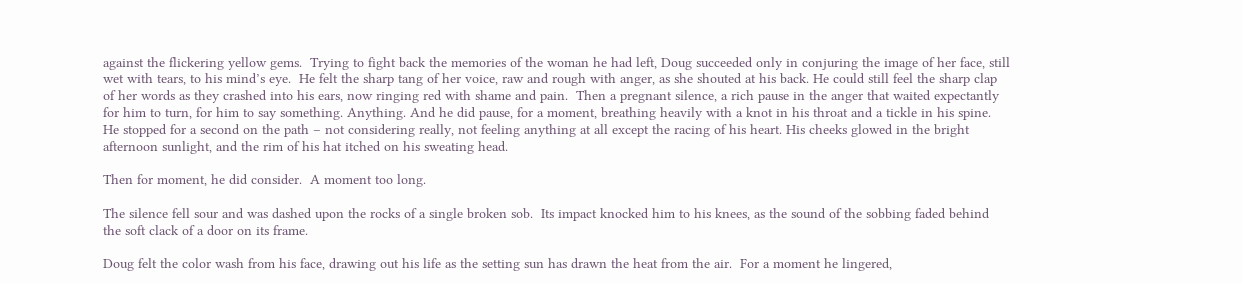against the flickering yellow gems.  Trying to fight back the memories of the woman he had left, Doug succeeded only in conjuring the image of her face, still wet with tears, to his mind’s eye.  He felt the sharp tang of her voice, raw and rough with anger, as she shouted at his back. He could still feel the sharp clap of her words as they crashed into his ears, now ringing red with shame and pain.  Then a pregnant silence, a rich pause in the anger that waited expectantly for him to turn, for him to say something. Anything. And he did pause, for a moment, breathing heavily with a knot in his throat and a tickle in his spine.  He stopped for a second on the path – not considering really, not feeling anything at all except the racing of his heart. His cheeks glowed in the bright afternoon sunlight, and the rim of his hat itched on his sweating head.

Then for moment, he did consider.  A moment too long.

The silence fell sour and was dashed upon the rocks of a single broken sob.  Its impact knocked him to his knees, as the sound of the sobbing faded behind the soft clack of a door on its frame.

Doug felt the color wash from his face, drawing out his life as the setting sun has drawn the heat from the air.  For a moment he lingered,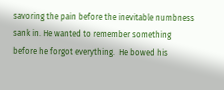savoring the pain before the inevitable numbness sank in. He wanted to remember something before he forgot everything.  He bowed his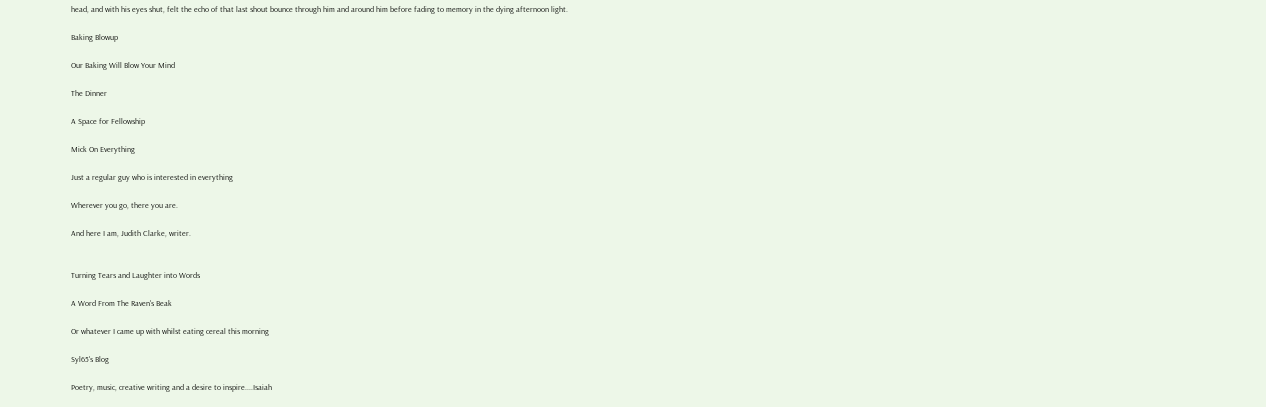head, and with his eyes shut, felt the echo of that last shout bounce through him and around him before fading to memory in the dying afternoon light.

Baking Blowup

Our Baking Will Blow Your Mind

The Dinner

A Space for Fellowship

Mick On Everything

Just a regular guy who is interested in everything

Wherever you go, there you are.

And here I am, Judith Clarke, writer.


Turning Tears and Laughter into Words

A Word From The Raven's Beak

Or whatever I came up with whilst eating cereal this morning

Syl65's Blog

Poetry, music, creative writing and a desire to inspire....Isaiah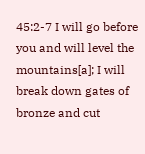45:2-7 I will go before you and will level the mountains[a]; I will break down gates of bronze and cut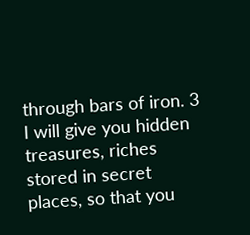through bars of iron. 3 I will give you hidden treasures, riches stored in secret places, so that you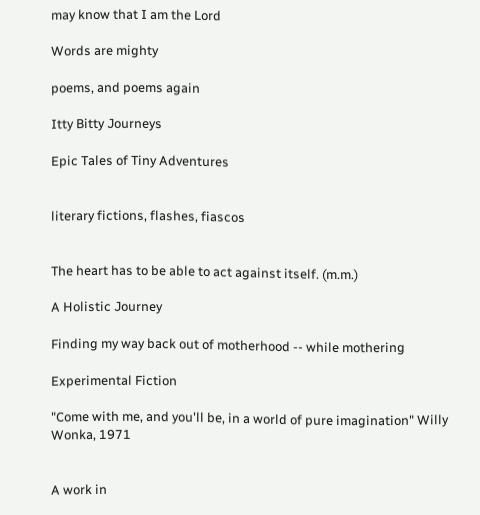may know that I am the Lord

Words are mighty

poems, and poems again

Itty Bitty Journeys

Epic Tales of Tiny Adventures


literary fictions, flashes, fiascos


The heart has to be able to act against itself. (m.m.)

A Holistic Journey

Finding my way back out of motherhood -- while mothering

Experimental Fiction

"Come with me, and you'll be, in a world of pure imagination" Willy Wonka, 1971


A work in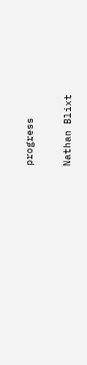progress

Nathan Blixt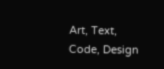Art, Text, Code, Design